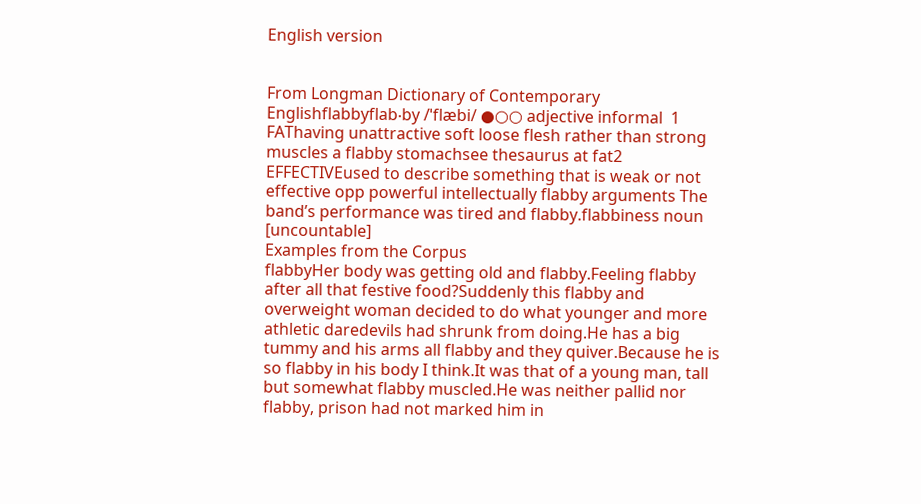English version


From Longman Dictionary of Contemporary Englishflabbyflab‧by /ˈflæbi/ ●○○ adjective informal  1 FAThaving unattractive soft loose flesh rather than strong muscles a flabby stomachsee thesaurus at fat2 EFFECTIVEused to describe something that is weak or not effective opp powerful intellectually flabby arguments The band’s performance was tired and flabby.flabbiness noun [uncountable]
Examples from the Corpus
flabbyHer body was getting old and flabby.Feeling flabby after all that festive food?Suddenly this flabby and overweight woman decided to do what younger and more athletic daredevils had shrunk from doing.He has a big tummy and his arms all flabby and they quiver.Because he is so flabby in his body I think.It was that of a young man, tall but somewhat flabby muscled.He was neither pallid nor flabby, prison had not marked him in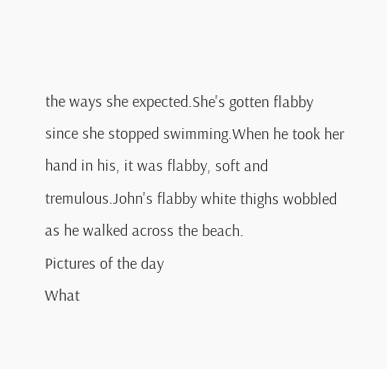the ways she expected.She's gotten flabby since she stopped swimming.When he took her hand in his, it was flabby, soft and tremulous.John's flabby white thighs wobbled as he walked across the beach.
Pictures of the day
What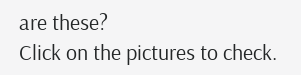are these?
Click on the pictures to check.